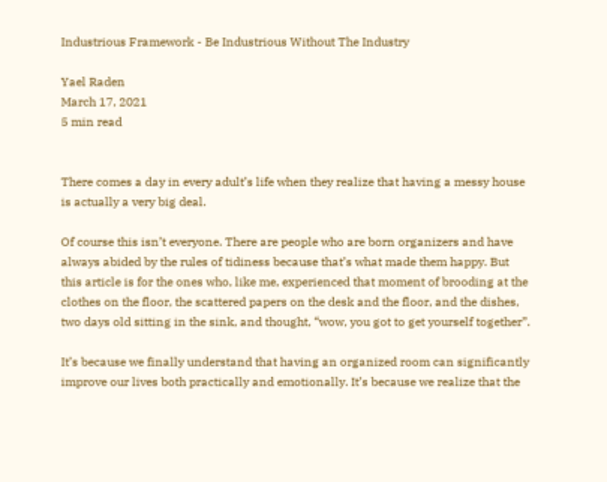Industrious Framework - Be Industrious Without The Industry

Yael Raden
March 17, 2021
5 min read


There comes a day in every adult’s life when they realize that having a messy house is actually a very big deal.

Of course this isn’t everyone. There are people who are born organizers and have always abided by the rules of tidiness because that’s what made them happy. But this article is for the ones who, like me, experienced that moment of brooding at the clothes on the floor, the scattered papers on the desk and the floor, and the dishes, two days old sitting in the sink, and thought, “wow, you got to get yourself together”.

It’s because we finally understand that having an organized room can significantly improve our lives both practically and emotionally. It’s because we realize that the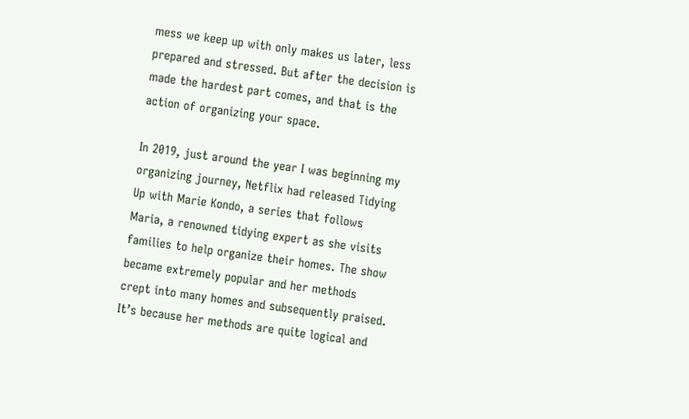mess we keep up with only makes us later, less prepared and stressed. But after the decision is made the hardest part comes, and that is the action of organizing your space.

In 2019, just around the year I was beginning my organizing journey, Netflix had released Tidying Up with Marie Kondo, a series that follows Maria, a renowned tidying expert as she visits families to help organize their homes. The show became extremely popular and her methods crept into many homes and subsequently praised. It’s because her methods are quite logical and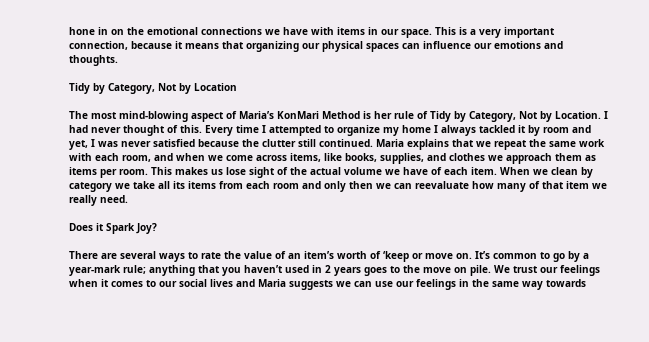hone in on the emotional connections we have with items in our space. This is a very important connection, because it means that organizing our physical spaces can influence our emotions and thoughts.

Tidy by Category, Not by Location

The most mind-blowing aspect of Maria’s KonMari Method is her rule of Tidy by Category, Not by Location. I had never thought of this. Every time I attempted to organize my home I always tackled it by room and yet, I was never satisfied because the clutter still continued. Maria explains that we repeat the same work with each room, and when we come across items, like books, supplies, and clothes we approach them as items per room. This makes us lose sight of the actual volume we have of each item. When we clean by category we take all its items from each room and only then we can reevaluate how many of that item we really need.

Does it Spark Joy?

There are several ways to rate the value of an item’s worth of ‘keep or move on. It’s common to go by a year-mark rule; anything that you haven’t used in 2 years goes to the move on pile. We trust our feelings when it comes to our social lives and Maria suggests we can use our feelings in the same way towards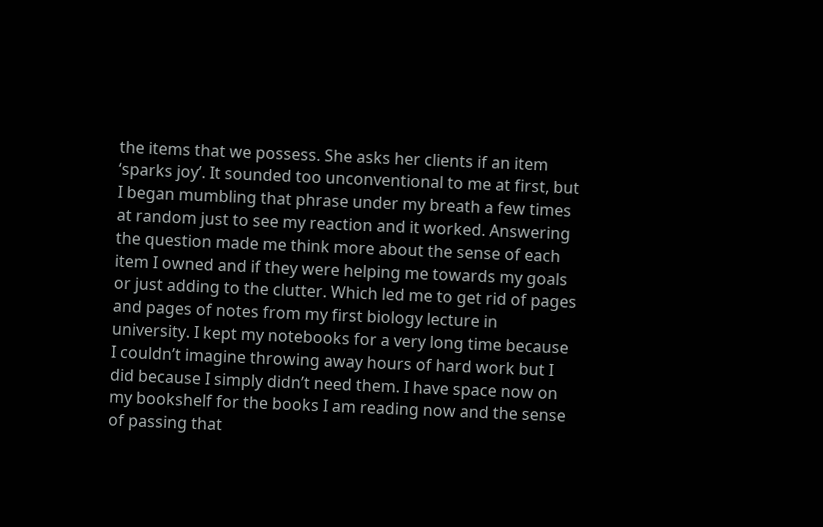the items that we possess. She asks her clients if an item ‘sparks joy’. It sounded too unconventional to me at first, but I began mumbling that phrase under my breath a few times at random just to see my reaction and it worked. Answering the question made me think more about the sense of each item I owned and if they were helping me towards my goals or just adding to the clutter. Which led me to get rid of pages and pages of notes from my first biology lecture in university. I kept my notebooks for a very long time because I couldn’t imagine throwing away hours of hard work but I did because I simply didn’t need them. I have space now on my bookshelf for the books I am reading now and the sense of passing that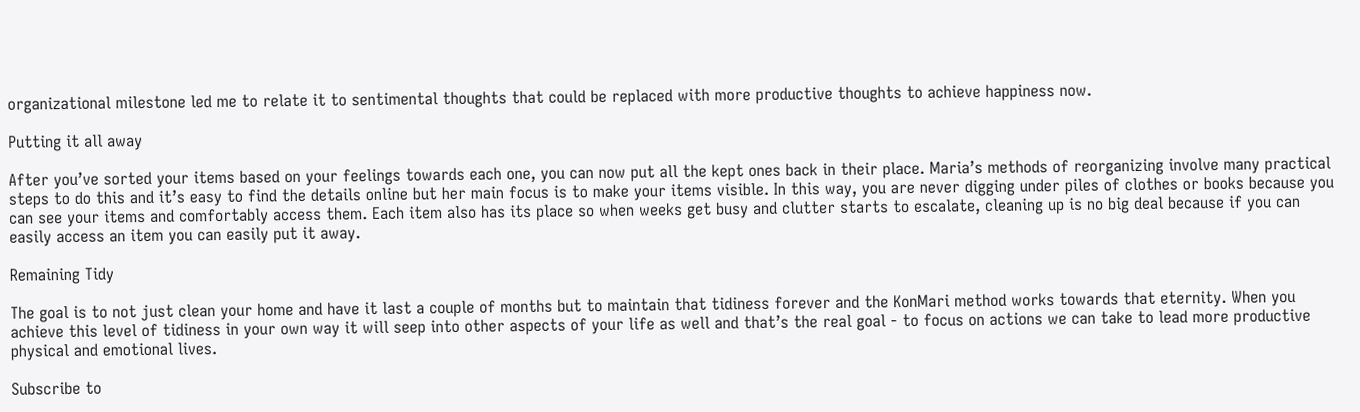organizational milestone led me to relate it to sentimental thoughts that could be replaced with more productive thoughts to achieve happiness now.

Putting it all away

After you’ve sorted your items based on your feelings towards each one, you can now put all the kept ones back in their place. Maria’s methods of reorganizing involve many practical steps to do this and it’s easy to find the details online but her main focus is to make your items visible. In this way, you are never digging under piles of clothes or books because you can see your items and comfortably access them. Each item also has its place so when weeks get busy and clutter starts to escalate, cleaning up is no big deal because if you can easily access an item you can easily put it away.

Remaining Tidy

The goal is to not just clean your home and have it last a couple of months but to maintain that tidiness forever and the KonMari method works towards that eternity. When you achieve this level of tidiness in your own way it will seep into other aspects of your life as well and that’s the real goal - to focus on actions we can take to lead more productive physical and emotional lives.

Subscribe to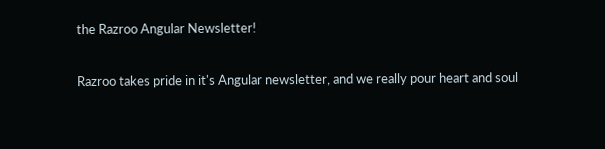the Razroo Angular Newsletter!

Razroo takes pride in it's Angular newsletter, and we really pour heart and soul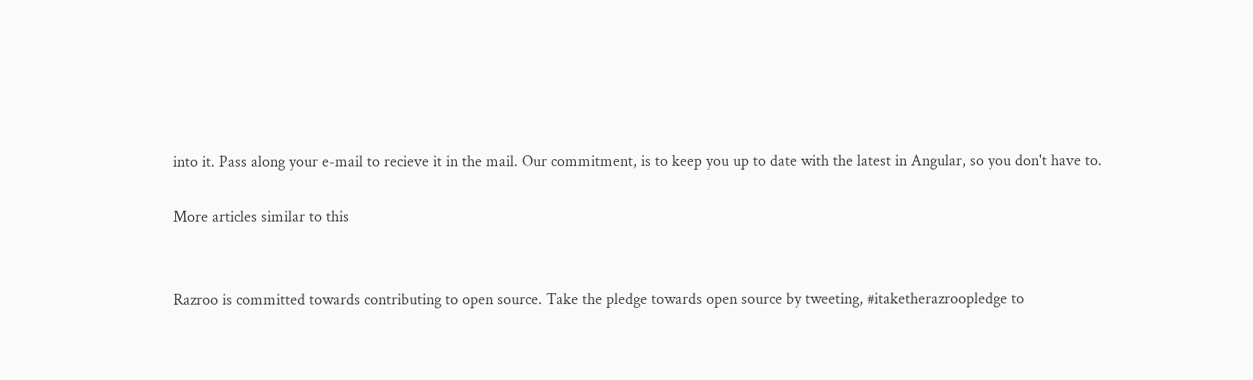into it. Pass along your e-mail to recieve it in the mail. Our commitment, is to keep you up to date with the latest in Angular, so you don't have to.

More articles similar to this


Razroo is committed towards contributing to open source. Take the pledge towards open source by tweeting, #itaketherazroopledge to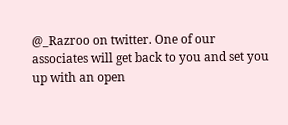@_Razroo on twitter. One of our associates will get back to you and set you up with an open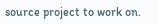source project to work on.